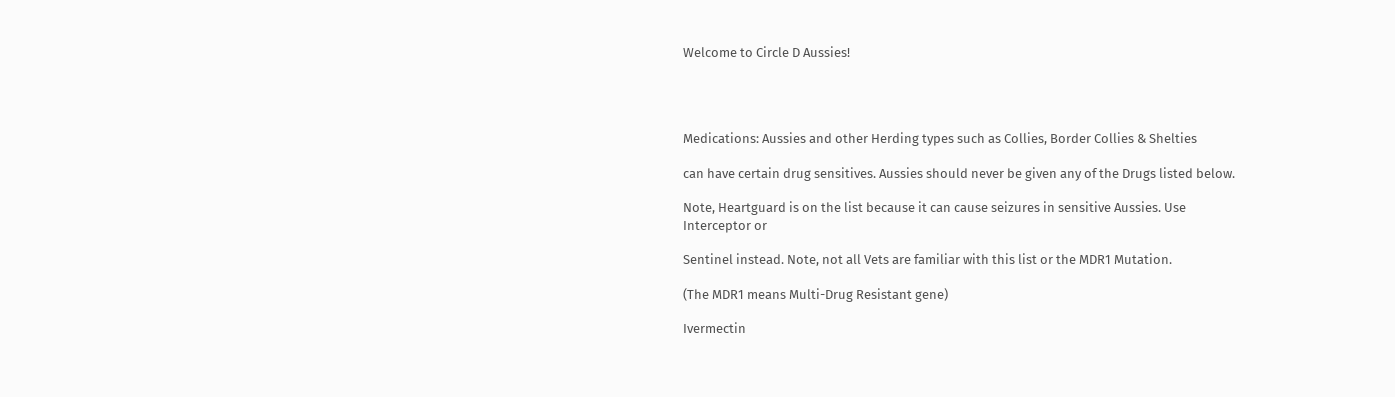Welcome to Circle D Aussies!




Medications: Aussies and other Herding types such as Collies, Border Collies & Shelties

can have certain drug sensitives. Aussies should never be given any of the Drugs listed below.

Note, Heartguard is on the list because it can cause seizures in sensitive Aussies. Use Interceptor or

Sentinel instead. Note, not all Vets are familiar with this list or the MDR1 Mutation.

(The MDR1 means Multi-Drug Resistant gene)

Ivermectin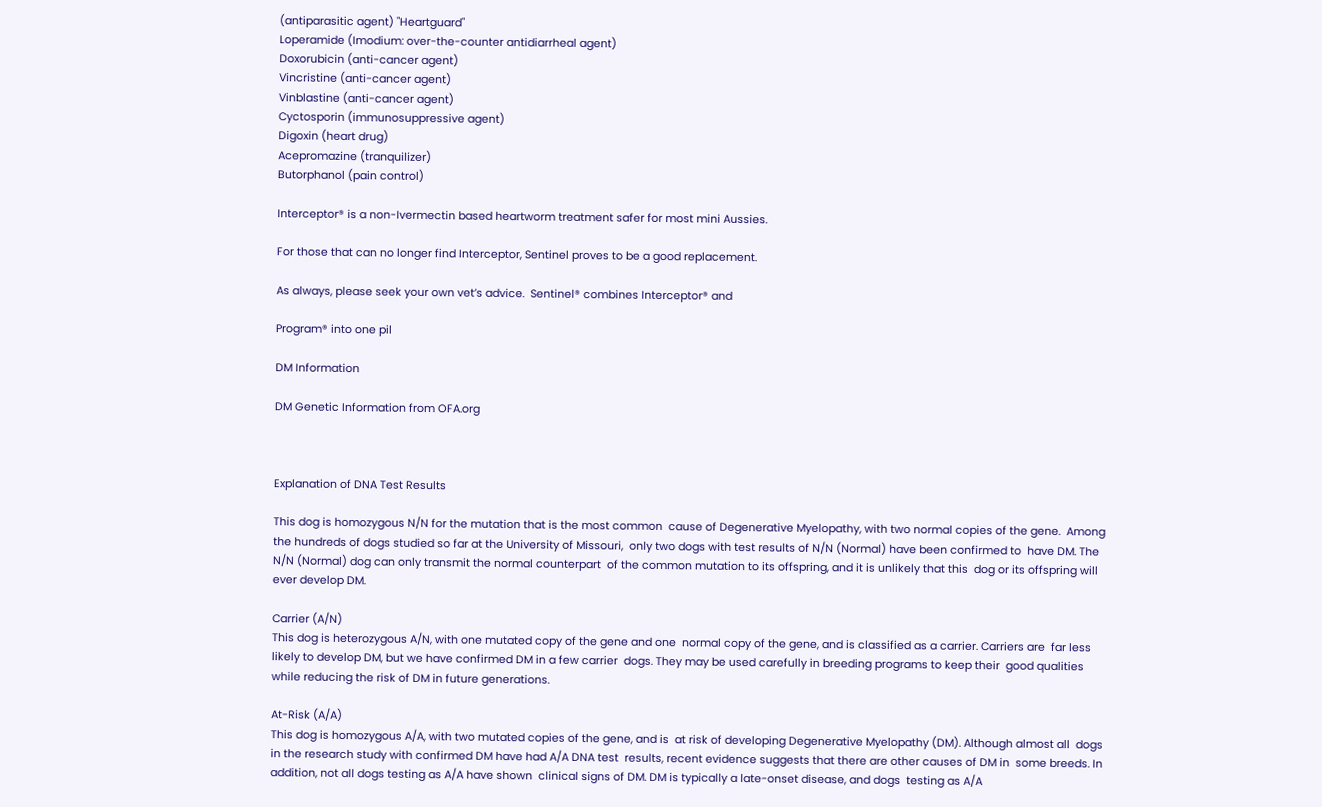(antiparasitic agent) "Heartguard"
Loperamide (Imodium: over-the-counter antidiarrheal agent)
Doxorubicin (anti-cancer agent)
Vincristine (anti-cancer agent)
Vinblastine (anti-cancer agent)
Cyctosporin (immunosuppressive agent)
Digoxin (heart drug)
Acepromazine (tranquilizer)
Butorphanol (pain control)

Interceptor® is a non-Ivermectin based heartworm treatment safer for most mini Aussies.

For those that can no longer find Interceptor, Sentinel proves to be a good replacement.

As always, please seek your own vet’s advice.  Sentinel® combines Interceptor® and

Program® into one pil

DM Information

DM Genetic Information from OFA.org



Explanation of DNA Test Results

This dog is homozygous N/N for the mutation that is the most common  cause of Degenerative Myelopathy, with two normal copies of the gene.  Among the hundreds of dogs studied so far at the University of Missouri,  only two dogs with test results of N/N (Normal) have been confirmed to  have DM. The N/N (Normal) dog can only transmit the normal counterpart  of the common mutation to its offspring, and it is unlikely that this  dog or its offspring will ever develop DM.

Carrier (A/N)
This dog is heterozygous A/N, with one mutated copy of the gene and one  normal copy of the gene, and is classified as a carrier. Carriers are  far less likely to develop DM, but we have confirmed DM in a few carrier  dogs. They may be used carefully in breeding programs to keep their  good qualities while reducing the risk of DM in future generations.

At-Risk (A/A)
This dog is homozygous A/A, with two mutated copies of the gene, and is  at risk of developing Degenerative Myelopathy (DM). Although almost all  dogs in the research study with confirmed DM have had A/A DNA test  results, recent evidence suggests that there are other causes of DM in  some breeds. In addition, not all dogs testing as A/A have shown  clinical signs of DM. DM is typically a late-onset disease, and dogs  testing as A/A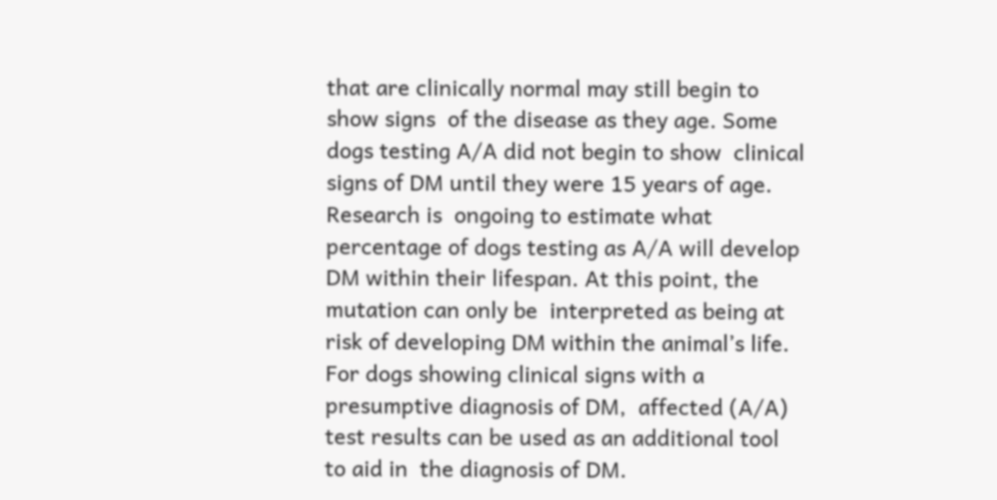that are clinically normal may still begin to show signs  of the disease as they age. Some dogs testing A/A did not begin to show  clinical signs of DM until they were 15 years of age. Research is  ongoing to estimate what percentage of dogs testing as A/A will develop  DM within their lifespan. At this point, the mutation can only be  interpreted as being at risk of developing DM within the animal’s life.  For dogs showing clinical signs with a presumptive diagnosis of DM,  affected (A/A) test results can be used as an additional tool to aid in  the diagnosis of DM.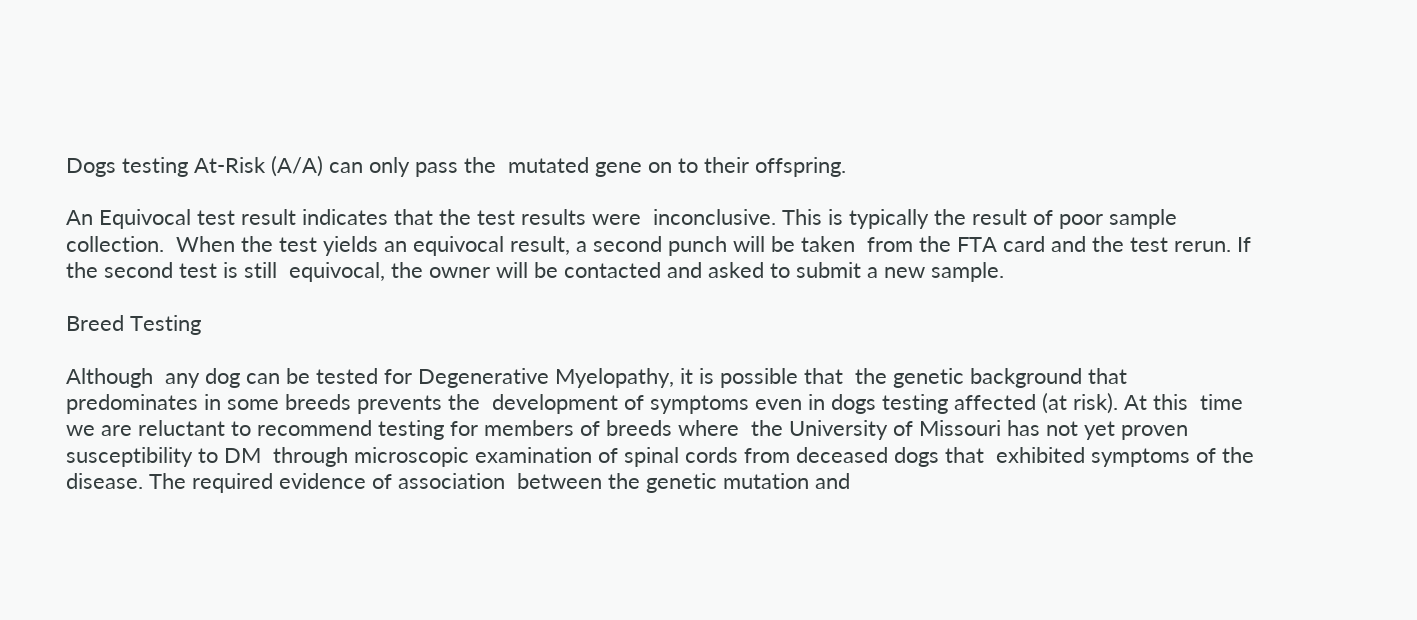Dogs testing At-Risk (A/A) can only pass the  mutated gene on to their offspring.

An Equivocal test result indicates that the test results were  inconclusive. This is typically the result of poor sample collection.  When the test yields an equivocal result, a second punch will be taken  from the FTA card and the test rerun. If the second test is still  equivocal, the owner will be contacted and asked to submit a new sample.

Breed Testing

Although  any dog can be tested for Degenerative Myelopathy, it is possible that  the genetic background that predominates in some breeds prevents the  development of symptoms even in dogs testing affected (at risk). At this  time we are reluctant to recommend testing for members of breeds where  the University of Missouri has not yet proven susceptibility to DM  through microscopic examination of spinal cords from deceased dogs that  exhibited symptoms of the disease. The required evidence of association  between the genetic mutation and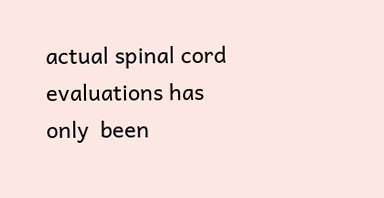actual spinal cord evaluations has only  been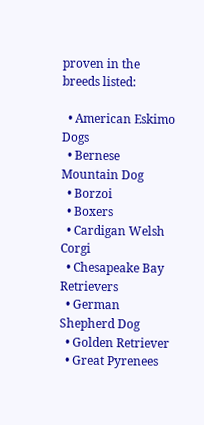proven in the breeds listed:

  • American Eskimo Dogs
  • Bernese Mountain Dog
  • Borzoi
  • Boxers
  • Cardigan Welsh Corgi
  • Chesapeake Bay Retrievers
  • German Shepherd Dog
  • Golden Retriever
  • Great Pyrenees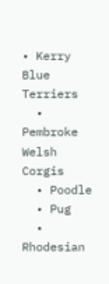• Kerry Blue Terriers
  • Pembroke Welsh Corgis
  • Poodle
  • Pug
  • Rhodesian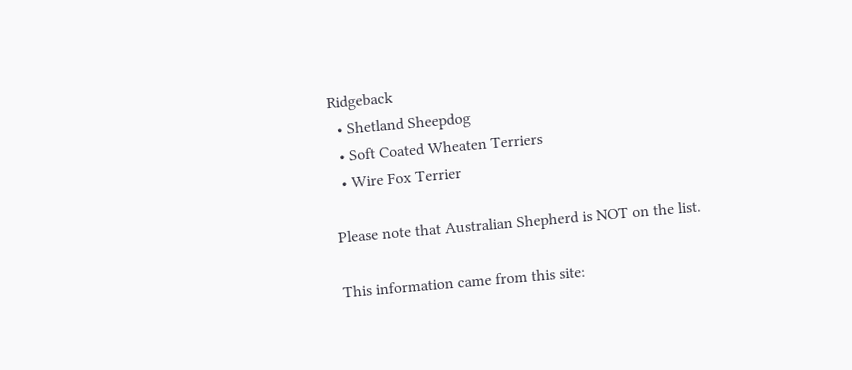Ridgeback
  • Shetland Sheepdog
  • Soft Coated Wheaten Terriers
  • Wire Fox Terrier

Please note that Australian Shepherd is NOT on the list.

This information came from this site: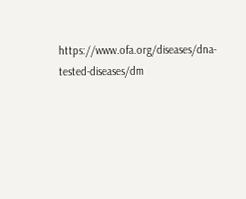https://www.ofa.org/diseases/dna-tested-diseases/dm